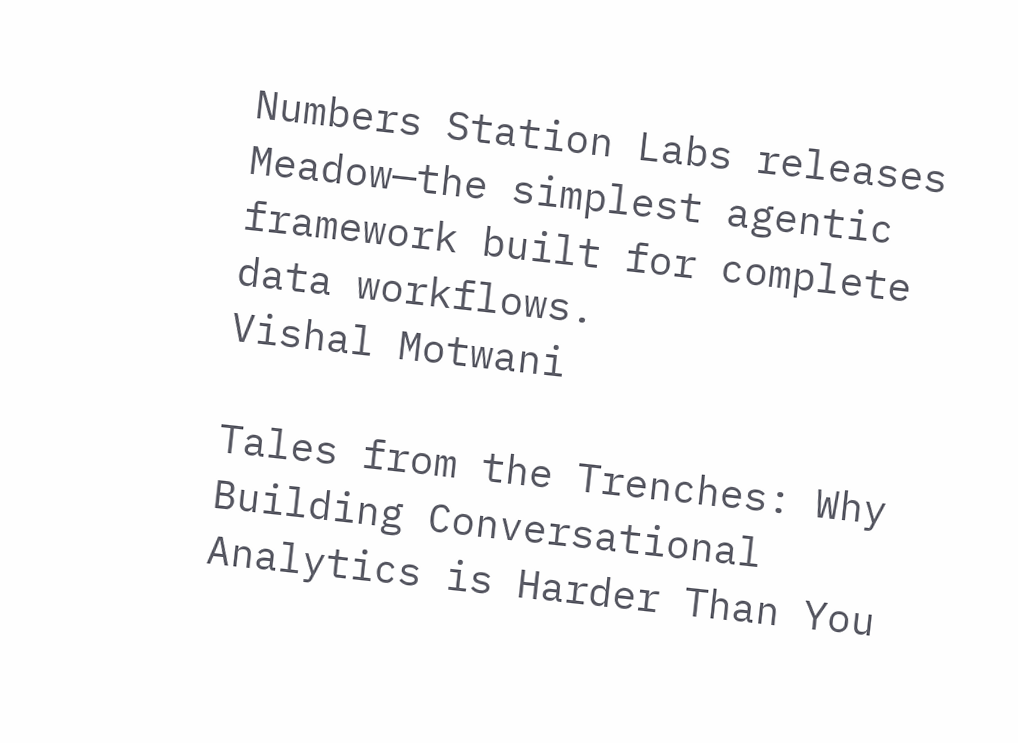Numbers Station Labs releases Meadow—the simplest agentic framework built for complete data workflows.
Vishal Motwani

Tales from the Trenches: Why Building Conversational Analytics is Harder Than You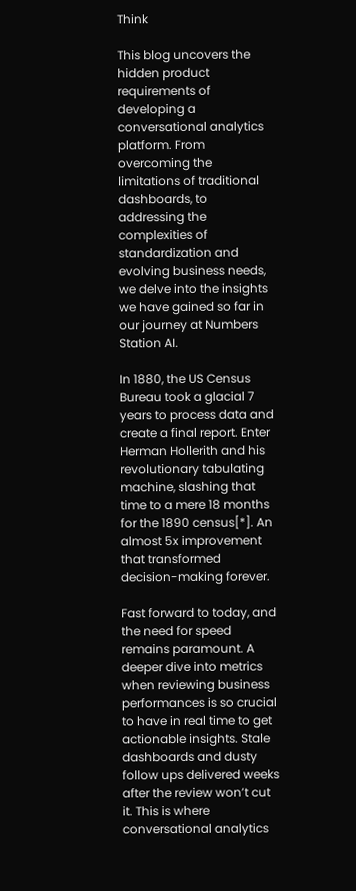Think

This blog uncovers the hidden product requirements of developing a conversational analytics platform. From overcoming the limitations of traditional dashboards, to addressing the complexities of standardization and evolving business needs, we delve into the insights we have gained so far in our journey at Numbers Station AI.

In 1880, the US Census Bureau took a glacial 7 years to process data and create a final report. Enter Herman Hollerith and his revolutionary tabulating machine, slashing that time to a mere 18 months for the 1890 census[*]. An almost 5x improvement that transformed decision-making forever.

Fast forward to today, and the need for speed remains paramount. A deeper dive into metrics when reviewing business performances is so crucial to have in real time to get actionable insights. Stale dashboards and dusty follow ups delivered weeks after the review won’t cut it. This is where conversational analytics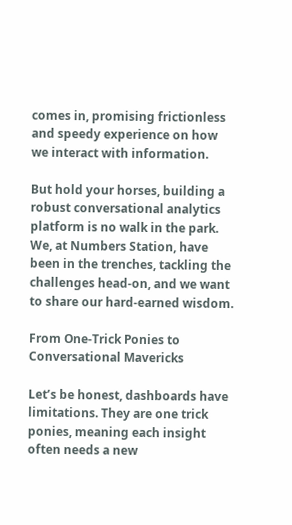comes in, promising frictionless and speedy experience on how we interact with information.

But hold your horses, building a robust conversational analytics platform is no walk in the park. We, at Numbers Station, have been in the trenches, tackling the challenges head-on, and we want to share our hard-earned wisdom.

From One-Trick Ponies to Conversational Mavericks

Let’s be honest, dashboards have limitations. They are one trick ponies, meaning each insight often needs a new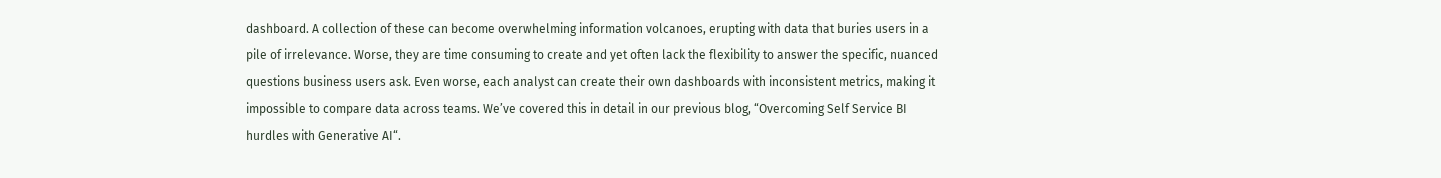dashboard. A collection of these can become overwhelming information volcanoes, erupting with data that buries users in a pile of irrelevance. Worse, they are time consuming to create and yet often lack the flexibility to answer the specific, nuanced questions business users ask. Even worse, each analyst can create their own dashboards with inconsistent metrics, making it impossible to compare data across teams. We’ve covered this in detail in our previous blog, “Overcoming Self Service BI hurdles with Generative AI“.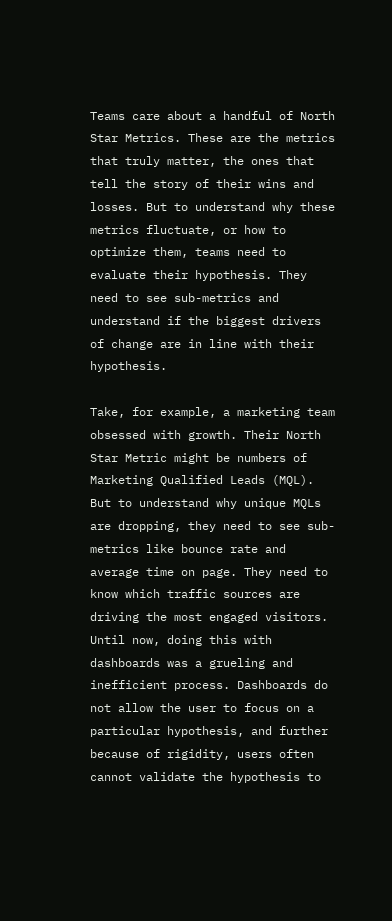Teams care about a handful of North Star Metrics. These are the metrics that truly matter, the ones that tell the story of their wins and losses. But to understand why these metrics fluctuate, or how to optimize them, teams need to evaluate their hypothesis. They need to see sub-metrics and understand if the biggest drivers of change are in line with their hypothesis.

Take, for example, a marketing team obsessed with growth. Their North Star Metric might be numbers of Marketing Qualified Leads (MQL). But to understand why unique MQLs are dropping, they need to see sub-metrics like bounce rate and average time on page. They need to know which traffic sources are driving the most engaged visitors. Until now, doing this with dashboards was a grueling and inefficient process. Dashboards do not allow the user to focus on a particular hypothesis, and further because of rigidity, users often cannot validate the hypothesis to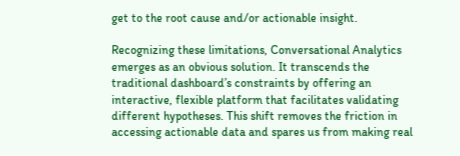get to the root cause and/or actionable insight.

Recognizing these limitations, Conversational Analytics emerges as an obvious solution. It transcends the traditional dashboard’s constraints by offering an interactive, flexible platform that facilitates validating different hypotheses. This shift removes the friction in accessing actionable data and spares us from making real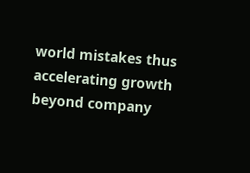world mistakes thus accelerating growth beyond company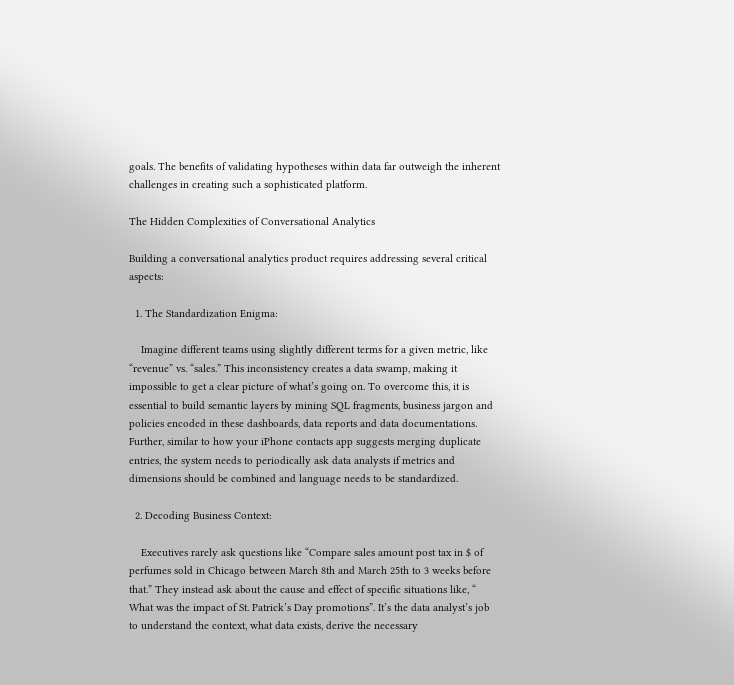goals. The benefits of validating hypotheses within data far outweigh the inherent challenges in creating such a sophisticated platform.

The Hidden Complexities of Conversational Analytics

Building a conversational analytics product requires addressing several critical aspects:

  1. The Standardization Enigma:

    Imagine different teams using slightly different terms for a given metric, like “revenue” vs. “sales.” This inconsistency creates a data swamp, making it impossible to get a clear picture of what’s going on. To overcome this, it is essential to build semantic layers by mining SQL fragments, business jargon and policies encoded in these dashboards, data reports and data documentations. Further, similar to how your iPhone contacts app suggests merging duplicate entries, the system needs to periodically ask data analysts if metrics and dimensions should be combined and language needs to be standardized.

  2. Decoding Business Context:

    Executives rarely ask questions like “Compare sales amount post tax in $ of perfumes sold in Chicago between March 8th and March 25th to 3 weeks before that.” They instead ask about the cause and effect of specific situations like, “ What was the impact of St. Patrick’s Day promotions”. It’s the data analyst’s job to understand the context, what data exists, derive the necessary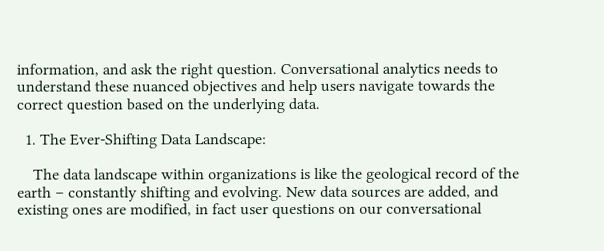information, and ask the right question. Conversational analytics needs to understand these nuanced objectives and help users navigate towards the correct question based on the underlying data.

  1. The Ever-Shifting Data Landscape:

    The data landscape within organizations is like the geological record of the earth – constantly shifting and evolving. New data sources are added, and existing ones are modified, in fact user questions on our conversational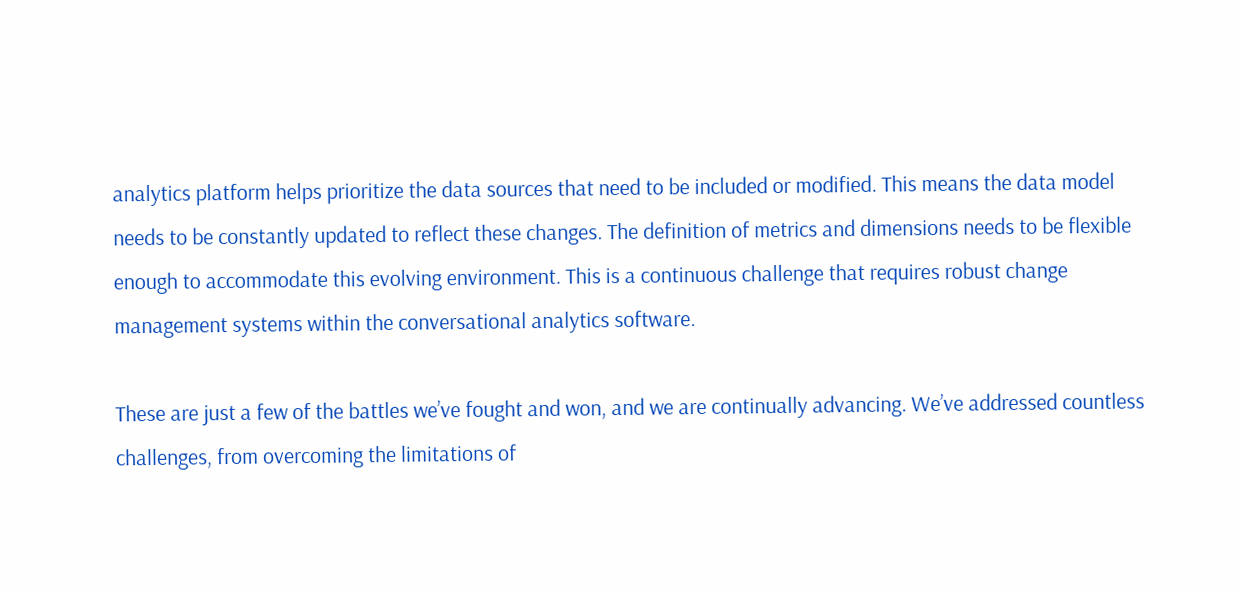analytics platform helps prioritize the data sources that need to be included or modified. This means the data model needs to be constantly updated to reflect these changes. The definition of metrics and dimensions needs to be flexible enough to accommodate this evolving environment. This is a continuous challenge that requires robust change management systems within the conversational analytics software.

These are just a few of the battles we’ve fought and won, and we are continually advancing. We’ve addressed countless challenges, from overcoming the limitations of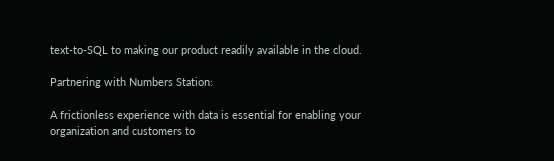text-to-SQL to making our product readily available in the cloud.

Partnering with Numbers Station:

A frictionless experience with data is essential for enabling your organization and customers to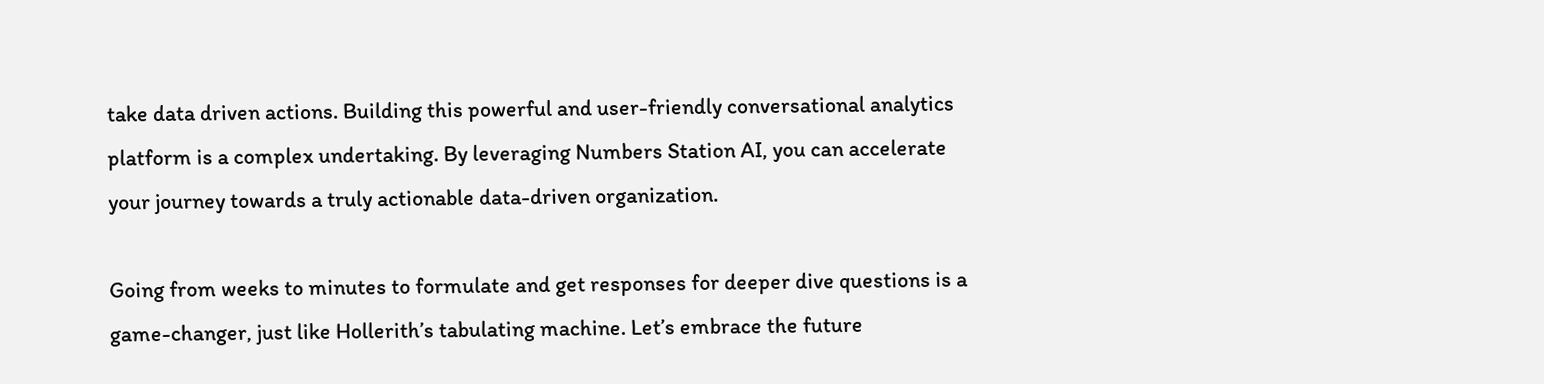take data driven actions. Building this powerful and user-friendly conversational analytics platform is a complex undertaking. By leveraging Numbers Station AI, you can accelerate your journey towards a truly actionable data-driven organization.

Going from weeks to minutes to formulate and get responses for deeper dive questions is a game-changer, just like Hollerith’s tabulating machine. Let’s embrace the future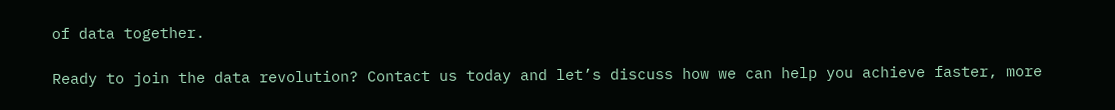of data together.

Ready to join the data revolution? Contact us today and let’s discuss how we can help you achieve faster, more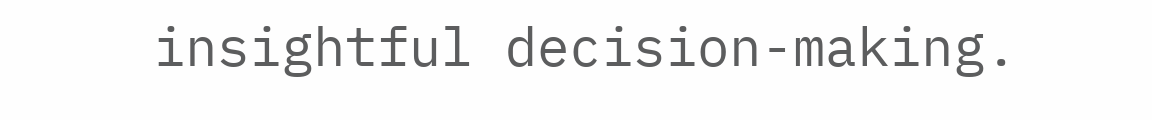insightful decision-making.